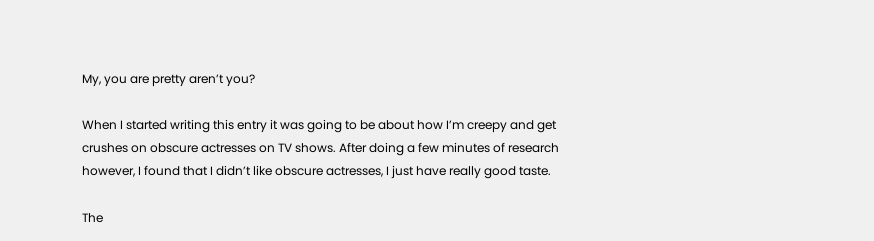My, you are pretty aren’t you?

When I started writing this entry it was going to be about how I’m creepy and get crushes on obscure actresses on TV shows. After doing a few minutes of research however, I found that I didn’t like obscure actresses, I just have really good taste.

The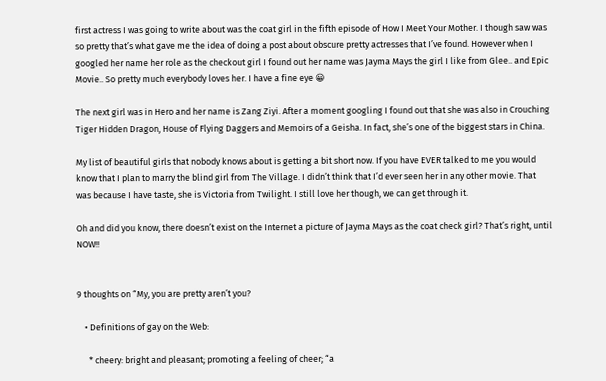first actress I was going to write about was the coat girl in the fifth episode of How I Meet Your Mother. I though saw was so pretty that’s what gave me the idea of doing a post about obscure pretty actresses that I’ve found. However when I googled her name her role as the checkout girl I found out her name was Jayma Mays the girl I like from Glee.. and Epic Movie.. So pretty much everybody loves her. I have a fine eye 😀

The next girl was in Hero and her name is Zang Ziyi. After a moment googling I found out that she was also in Crouching Tiger Hidden Dragon, House of Flying Daggers and Memoirs of a Geisha. In fact, she’s one of the biggest stars in China.

My list of beautiful girls that nobody knows about is getting a bit short now. If you have EVER talked to me you would know that I plan to marry the blind girl from The Village. I didn’t think that I’d ever seen her in any other movie. That was because I have taste, she is Victoria from Twilight. I still love her though, we can get through it.

Oh and did you know, there doesn’t exist on the Internet a picture of Jayma Mays as the coat check girl? That’s right, until NOW!!


9 thoughts on “My, you are pretty aren’t you?

    • Definitions of gay on the Web:

      * cheery: bright and pleasant; promoting a feeling of cheer; “a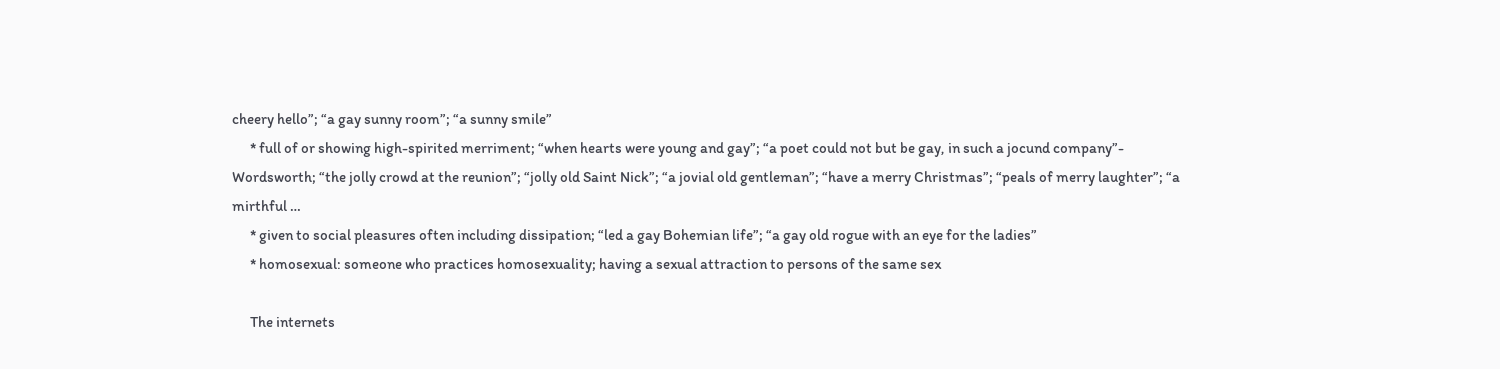cheery hello”; “a gay sunny room”; “a sunny smile”
      * full of or showing high-spirited merriment; “when hearts were young and gay”; “a poet could not but be gay, in such a jocund company”- Wordsworth; “the jolly crowd at the reunion”; “jolly old Saint Nick”; “a jovial old gentleman”; “have a merry Christmas”; “peals of merry laughter”; “a mirthful …
      * given to social pleasures often including dissipation; “led a gay Bohemian life”; “a gay old rogue with an eye for the ladies”
      * homosexual: someone who practices homosexuality; having a sexual attraction to persons of the same sex

      The internets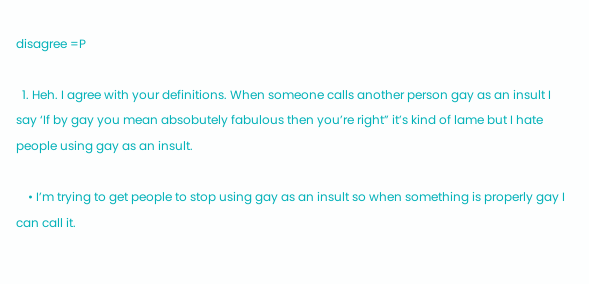disagree =P

  1. Heh. I agree with your definitions. When someone calls another person gay as an insult I say ‘If by gay you mean absobutely fabulous then you’re right” it’s kind of lame but I hate people using gay as an insult.

    • I’m trying to get people to stop using gay as an insult so when something is properly gay I can call it.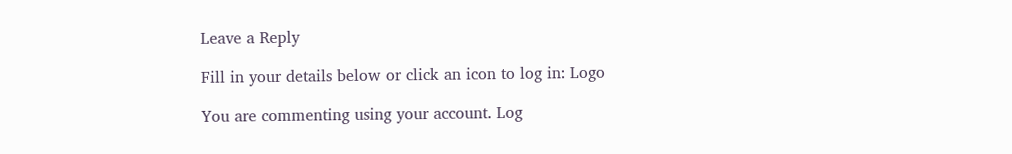Leave a Reply

Fill in your details below or click an icon to log in: Logo

You are commenting using your account. Log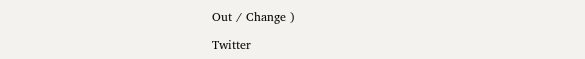Out / Change )

Twitter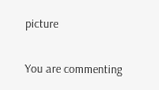picture

You are commenting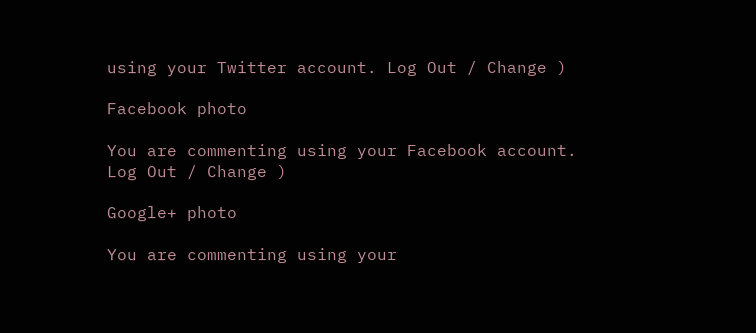using your Twitter account. Log Out / Change )

Facebook photo

You are commenting using your Facebook account. Log Out / Change )

Google+ photo

You are commenting using your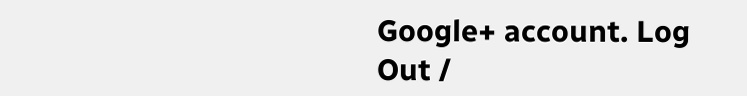Google+ account. Log Out /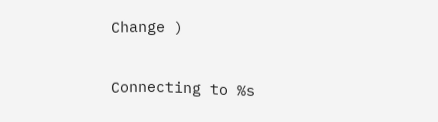Change )

Connecting to %s